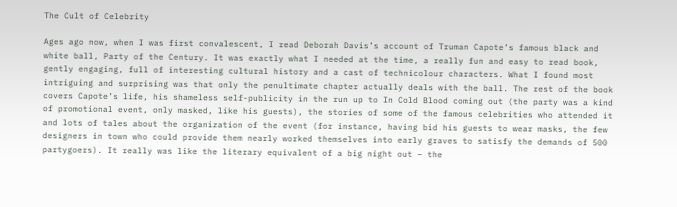The Cult of Celebrity

Ages ago now, when I was first convalescent, I read Deborah Davis’s account of Truman Capote’s famous black and white ball, Party of the Century. It was exactly what I needed at the time, a really fun and easy to read book, gently engaging, full of interesting cultural history and a cast of technicolour characters. What I found most intriguing and surprising was that only the penultimate chapter actually deals with the ball. The rest of the book covers Capote’s life, his shameless self-publicity in the run up to In Cold Blood coming out (the party was a kind of promotional event, only masked, like his guests), the stories of some of the famous celebrities who attended it and lots of tales about the organization of the event (for instance, having bid his guests to wear masks, the few designers in town who could provide them nearly worked themselves into early graves to satisfy the demands of 500 partygoers). It really was like the literary equivalent of a big night out – the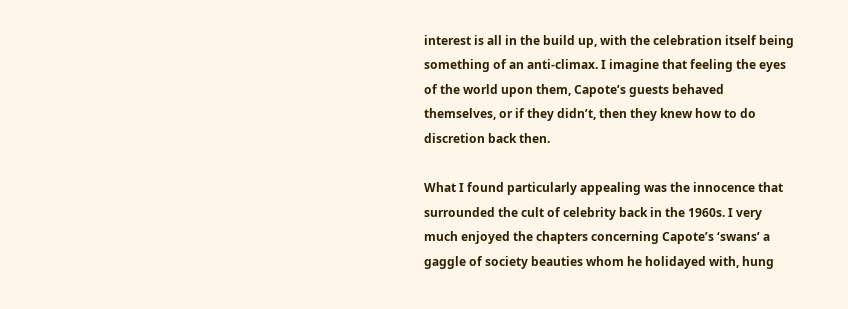interest is all in the build up, with the celebration itself being something of an anti-climax. I imagine that feeling the eyes of the world upon them, Capote’s guests behaved themselves, or if they didn’t, then they knew how to do discretion back then.

What I found particularly appealing was the innocence that surrounded the cult of celebrity back in the 1960s. I very much enjoyed the chapters concerning Capote’s ‘swans’ a gaggle of society beauties whom he holidayed with, hung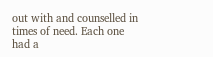out with and counselled in times of need. Each one had a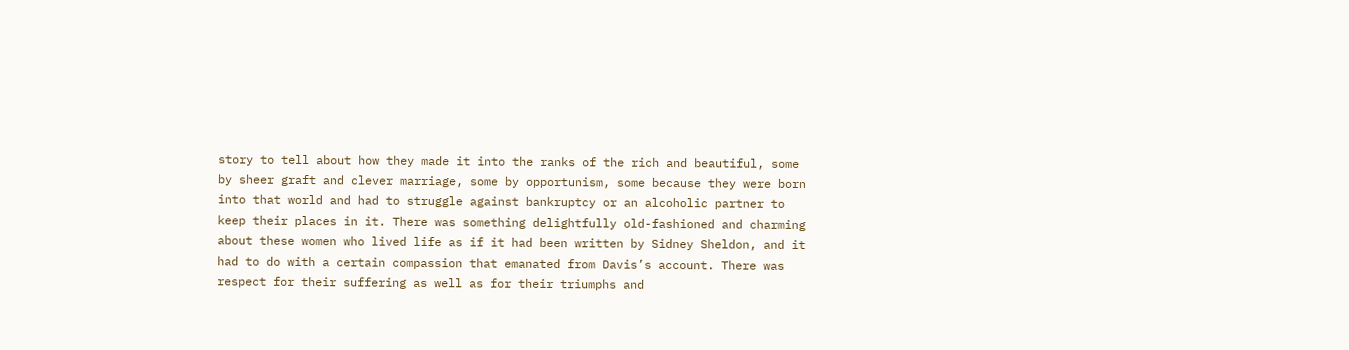story to tell about how they made it into the ranks of the rich and beautiful, some by sheer graft and clever marriage, some by opportunism, some because they were born into that world and had to struggle against bankruptcy or an alcoholic partner to keep their places in it. There was something delightfully old-fashioned and charming about these women who lived life as if it had been written by Sidney Sheldon, and it had to do with a certain compassion that emanated from Davis’s account. There was respect for their suffering as well as for their triumphs and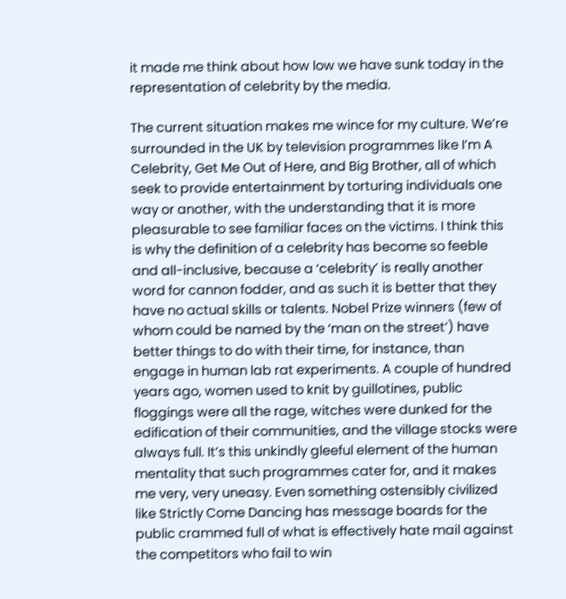it made me think about how low we have sunk today in the representation of celebrity by the media.

The current situation makes me wince for my culture. We’re surrounded in the UK by television programmes like I’m A Celebrity, Get Me Out of Here, and Big Brother, all of which seek to provide entertainment by torturing individuals one way or another, with the understanding that it is more pleasurable to see familiar faces on the victims. I think this is why the definition of a celebrity has become so feeble and all-inclusive, because a ‘celebrity’ is really another word for cannon fodder, and as such it is better that they have no actual skills or talents. Nobel Prize winners (few of whom could be named by the ‘man on the street’) have better things to do with their time, for instance, than engage in human lab rat experiments. A couple of hundred years ago, women used to knit by guillotines, public floggings were all the rage, witches were dunked for the edification of their communities, and the village stocks were always full. It’s this unkindly gleeful element of the human mentality that such programmes cater for, and it makes me very, very uneasy. Even something ostensibly civilized like Strictly Come Dancing has message boards for the public crammed full of what is effectively hate mail against the competitors who fail to win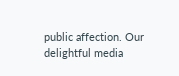public affection. Our delightful media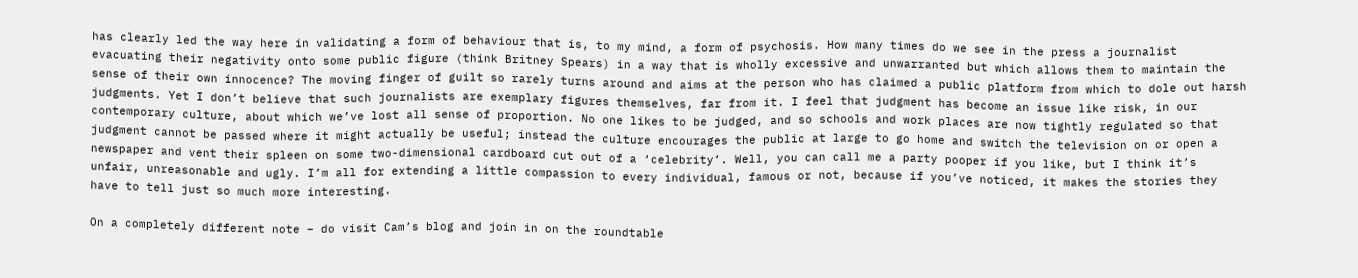has clearly led the way here in validating a form of behaviour that is, to my mind, a form of psychosis. How many times do we see in the press a journalist evacuating their negativity onto some public figure (think Britney Spears) in a way that is wholly excessive and unwarranted but which allows them to maintain the sense of their own innocence? The moving finger of guilt so rarely turns around and aims at the person who has claimed a public platform from which to dole out harsh judgments. Yet I don’t believe that such journalists are exemplary figures themselves, far from it. I feel that judgment has become an issue like risk, in our contemporary culture, about which we’ve lost all sense of proportion. No one likes to be judged, and so schools and work places are now tightly regulated so that judgment cannot be passed where it might actually be useful; instead the culture encourages the public at large to go home and switch the television on or open a newspaper and vent their spleen on some two-dimensional cardboard cut out of a ‘celebrity’. Well, you can call me a party pooper if you like, but I think it’s unfair, unreasonable and ugly. I’m all for extending a little compassion to every individual, famous or not, because if you’ve noticed, it makes the stories they have to tell just so much more interesting.

On a completely different note – do visit Cam’s blog and join in on the roundtable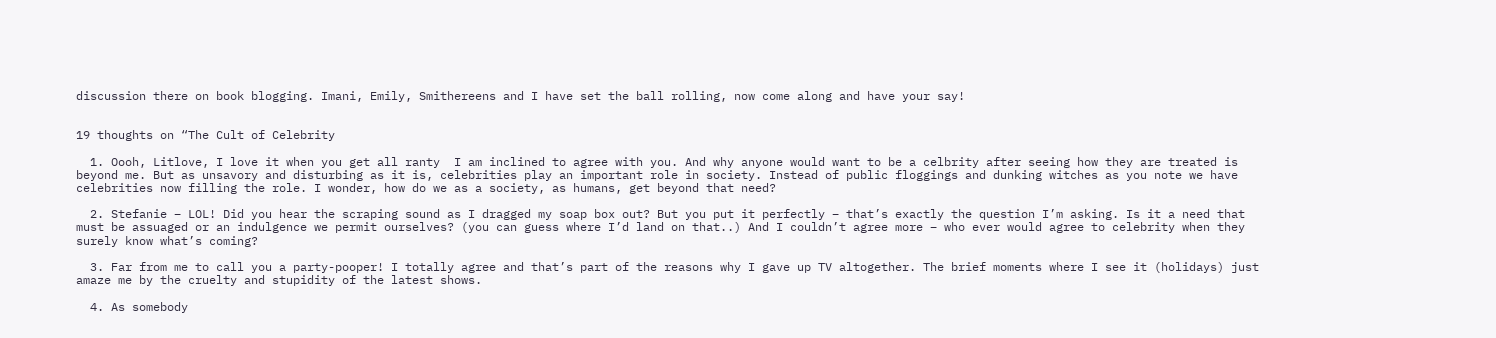discussion there on book blogging. Imani, Emily, Smithereens and I have set the ball rolling, now come along and have your say!


19 thoughts on “The Cult of Celebrity

  1. Oooh, Litlove, I love it when you get all ranty  I am inclined to agree with you. And why anyone would want to be a celbrity after seeing how they are treated is beyond me. But as unsavory and disturbing as it is, celebrities play an important role in society. Instead of public floggings and dunking witches as you note we have celebrities now filling the role. I wonder, how do we as a society, as humans, get beyond that need?

  2. Stefanie – LOL! Did you hear the scraping sound as I dragged my soap box out? But you put it perfectly – that’s exactly the question I’m asking. Is it a need that must be assuaged or an indulgence we permit ourselves? (you can guess where I’d land on that..) And I couldn’t agree more – who ever would agree to celebrity when they surely know what’s coming?

  3. Far from me to call you a party-pooper! I totally agree and that’s part of the reasons why I gave up TV altogether. The brief moments where I see it (holidays) just amaze me by the cruelty and stupidity of the latest shows.

  4. As somebody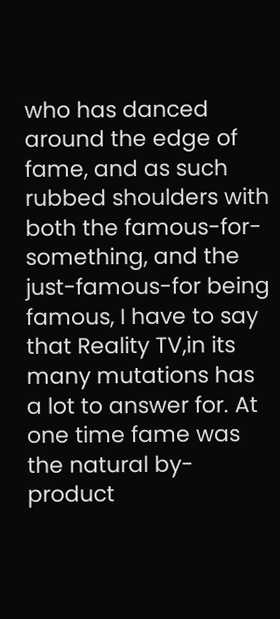who has danced around the edge of fame, and as such rubbed shoulders with both the famous-for-something, and the just-famous-for being famous, I have to say that Reality TV,in its many mutations has a lot to answer for. At one time fame was the natural by-product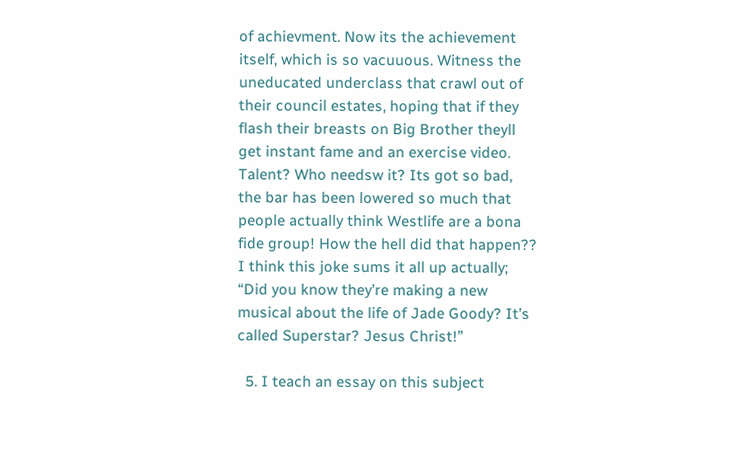of achievment. Now its the achievement itself, which is so vacuuous. Witness the uneducated underclass that crawl out of their council estates, hoping that if they flash their breasts on Big Brother theyll get instant fame and an exercise video. Talent? Who needsw it? Its got so bad, the bar has been lowered so much that people actually think Westlife are a bona fide group! How the hell did that happen?? I think this joke sums it all up actually; “Did you know they’re making a new musical about the life of Jade Goody? It’s called Superstar? Jesus Christ!”

  5. I teach an essay on this subject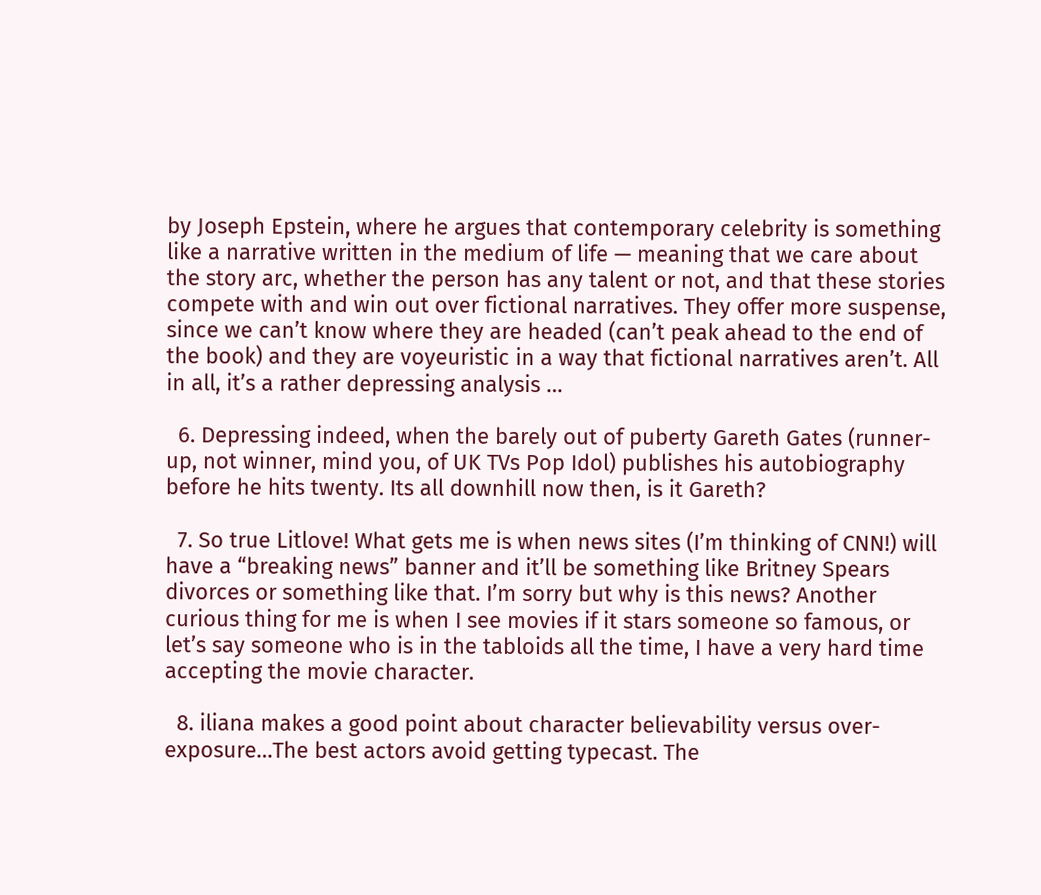by Joseph Epstein, where he argues that contemporary celebrity is something like a narrative written in the medium of life — meaning that we care about the story arc, whether the person has any talent or not, and that these stories compete with and win out over fictional narratives. They offer more suspense, since we can’t know where they are headed (can’t peak ahead to the end of the book) and they are voyeuristic in a way that fictional narratives aren’t. All in all, it’s a rather depressing analysis …

  6. Depressing indeed, when the barely out of puberty Gareth Gates (runner-up, not winner, mind you, of UK TVs Pop Idol) publishes his autobiography before he hits twenty. Its all downhill now then, is it Gareth?

  7. So true Litlove! What gets me is when news sites (I’m thinking of CNN!) will have a “breaking news” banner and it’ll be something like Britney Spears divorces or something like that. I’m sorry but why is this news? Another curious thing for me is when I see movies if it stars someone so famous, or let’s say someone who is in the tabloids all the time, I have a very hard time accepting the movie character.

  8. iliana makes a good point about character believability versus over-exposure…The best actors avoid getting typecast. The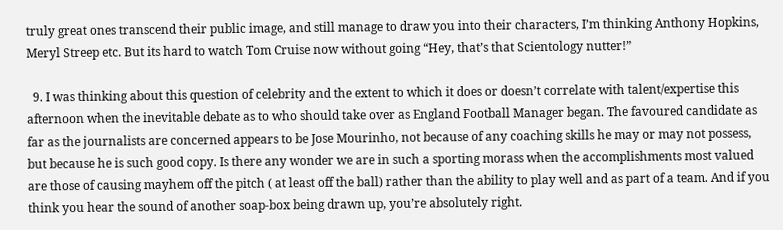truly great ones transcend their public image, and still manage to draw you into their characters, I’m thinking Anthony Hopkins, Meryl Streep etc. But its hard to watch Tom Cruise now without going “Hey, that’s that Scientology nutter!”

  9. I was thinking about this question of celebrity and the extent to which it does or doesn’t correlate with talent/expertise this afternoon when the inevitable debate as to who should take over as England Football Manager began. The favoured candidate as far as the journalists are concerned appears to be Jose Mourinho, not because of any coaching skills he may or may not possess, but because he is such good copy. Is there any wonder we are in such a sporting morass when the accomplishments most valued are those of causing mayhem off the pitch ( at least off the ball) rather than the ability to play well and as part of a team. And if you think you hear the sound of another soap-box being drawn up, you’re absolutely right.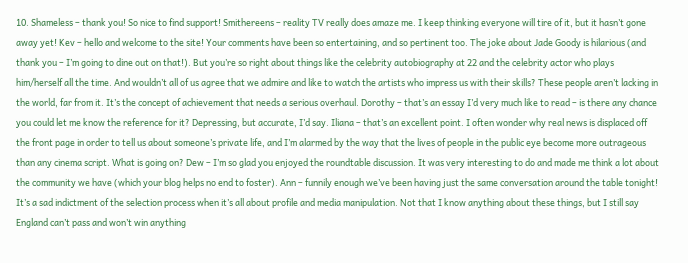10. Shameless – thank you! So nice to find support! Smithereens – reality TV really does amaze me. I keep thinking everyone will tire of it, but it hasn’t gone away yet! Kev – hello and welcome to the site! Your comments have been so entertaining, and so pertinent too. The joke about Jade Goody is hilarious (and thank you – I’m going to dine out on that!). But you’re so right about things like the celebrity autobiography at 22 and the celebrity actor who plays him/herself all the time. And wouldn’t all of us agree that we admire and like to watch the artists who impress us with their skills? These people aren’t lacking in the world, far from it. It’s the concept of achievement that needs a serious overhaul. Dorothy – that’s an essay I’d very much like to read – is there any chance you could let me know the reference for it? Depressing, but accurate, I’d say. Iliana – that’s an excellent point. I often wonder why real news is displaced off the front page in order to tell us about someone’s private life, and I’m alarmed by the way that the lives of people in the public eye become more outrageous than any cinema script. What is going on? Dew – I’m so glad you enjoyed the roundtable discussion. It was very interesting to do and made me think a lot about the community we have (which your blog helps no end to foster). Ann – funnily enough we’ve been having just the same conversation around the table tonight! It’s a sad indictment of the selection process when it’s all about profile and media manipulation. Not that I know anything about these things, but I still say England can’t pass and won’t win anything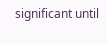significant until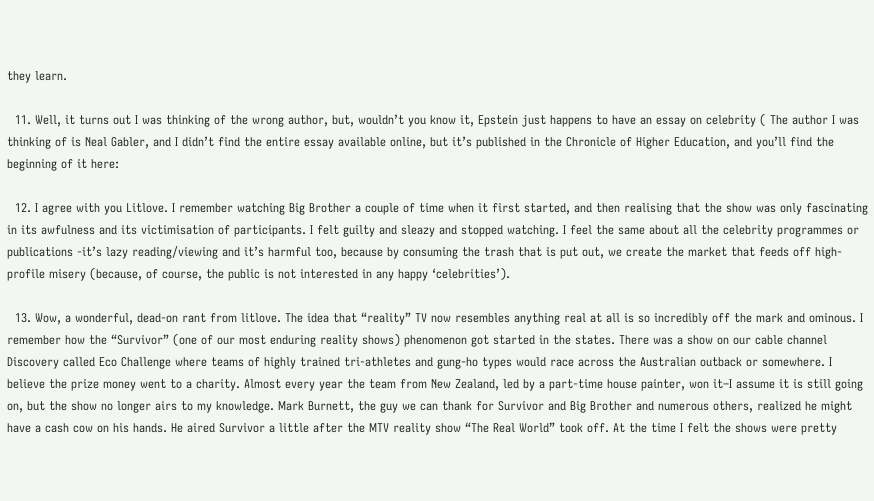they learn.

  11. Well, it turns out I was thinking of the wrong author, but, wouldn’t you know it, Epstein just happens to have an essay on celebrity ( The author I was thinking of is Neal Gabler, and I didn’t find the entire essay available online, but it’s published in the Chronicle of Higher Education, and you’ll find the beginning of it here:

  12. I agree with you Litlove. I remember watching Big Brother a couple of time when it first started, and then realising that the show was only fascinating in its awfulness and its victimisation of participants. I felt guilty and sleazy and stopped watching. I feel the same about all the celebrity programmes or publications -it’s lazy reading/viewing and it’s harmful too, because by consuming the trash that is put out, we create the market that feeds off high-profile misery (because, of course, the public is not interested in any happy ‘celebrities’).

  13. Wow, a wonderful, dead-on rant from litlove. The idea that “reality” TV now resembles anything real at all is so incredibly off the mark and ominous. I remember how the “Survivor” (one of our most enduring reality shows) phenomenon got started in the states. There was a show on our cable channel Discovery called Eco Challenge where teams of highly trained tri-athletes and gung-ho types would race across the Australian outback or somewhere. I believe the prize money went to a charity. Almost every year the team from New Zealand, led by a part-time house painter, won it–I assume it is still going on, but the show no longer airs to my knowledge. Mark Burnett, the guy we can thank for Survivor and Big Brother and numerous others, realized he might have a cash cow on his hands. He aired Survivor a little after the MTV reality show “The Real World” took off. At the time I felt the shows were pretty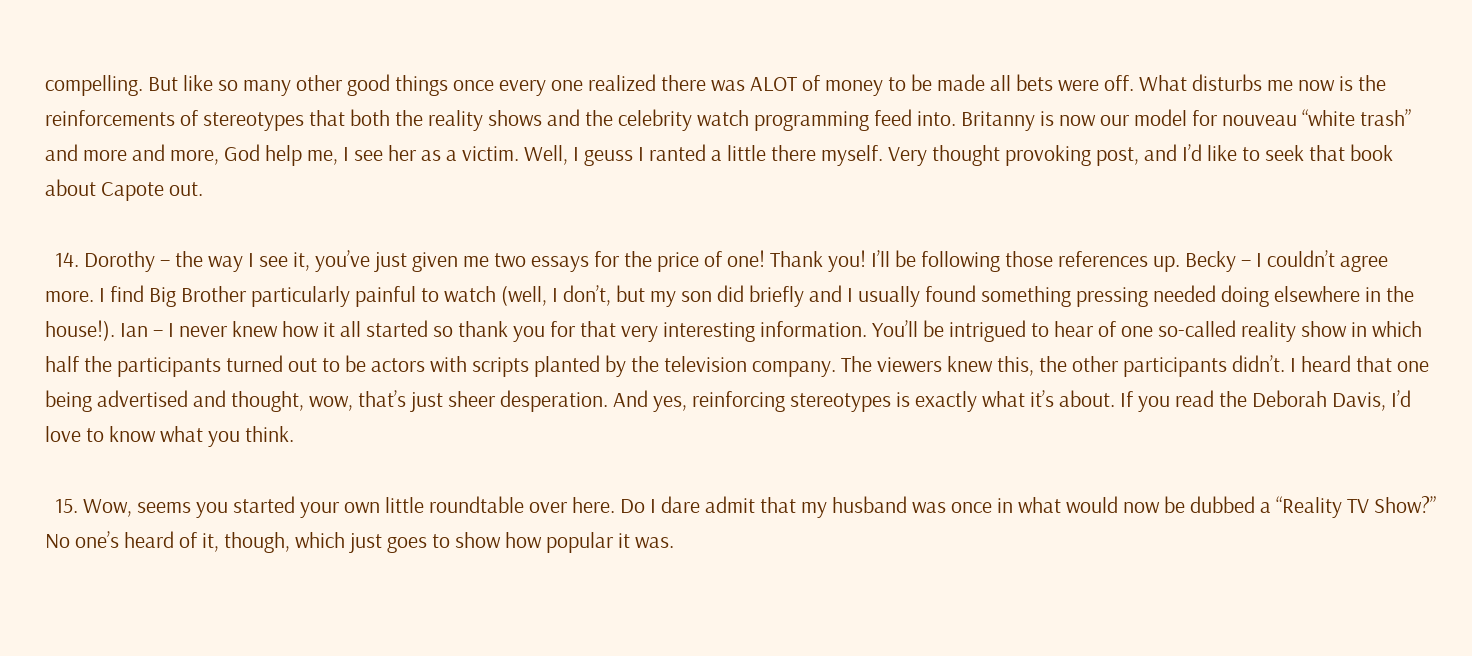compelling. But like so many other good things once every one realized there was ALOT of money to be made all bets were off. What disturbs me now is the reinforcements of stereotypes that both the reality shows and the celebrity watch programming feed into. Britanny is now our model for nouveau “white trash” and more and more, God help me, I see her as a victim. Well, I geuss I ranted a little there myself. Very thought provoking post, and I’d like to seek that book about Capote out.

  14. Dorothy – the way I see it, you’ve just given me two essays for the price of one! Thank you! I’ll be following those references up. Becky – I couldn’t agree more. I find Big Brother particularly painful to watch (well, I don’t, but my son did briefly and I usually found something pressing needed doing elsewhere in the house!). Ian – I never knew how it all started so thank you for that very interesting information. You’ll be intrigued to hear of one so-called reality show in which half the participants turned out to be actors with scripts planted by the television company. The viewers knew this, the other participants didn’t. I heard that one being advertised and thought, wow, that’s just sheer desperation. And yes, reinforcing stereotypes is exactly what it’s about. If you read the Deborah Davis, I’d love to know what you think.

  15. Wow, seems you started your own little roundtable over here. Do I dare admit that my husband was once in what would now be dubbed a “Reality TV Show?” No one’s heard of it, though, which just goes to show how popular it was.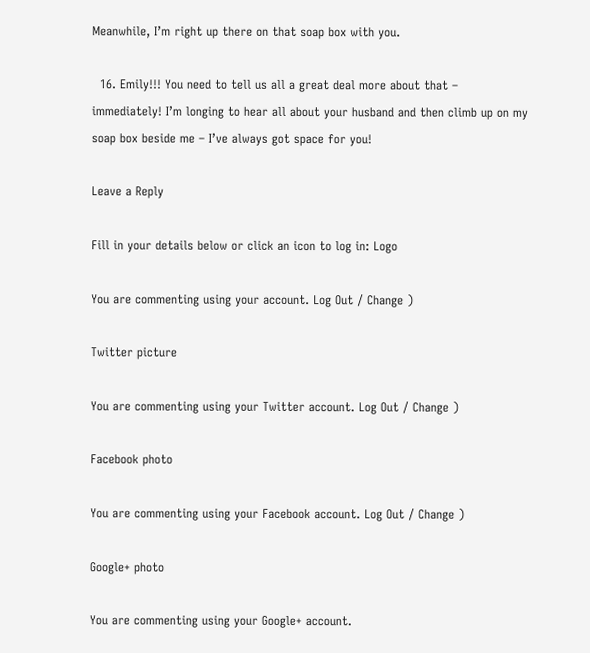Meanwhile, I’m right up there on that soap box with you.

  16. Emily!!! You need to tell us all a great deal more about that – immediately! I’m longing to hear all about your husband and then climb up on my soap box beside me – I’ve always got space for you!

Leave a Reply

Fill in your details below or click an icon to log in: Logo

You are commenting using your account. Log Out / Change )

Twitter picture

You are commenting using your Twitter account. Log Out / Change )

Facebook photo

You are commenting using your Facebook account. Log Out / Change )

Google+ photo

You are commenting using your Google+ account.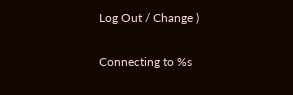Log Out / Change )

Connecting to %s